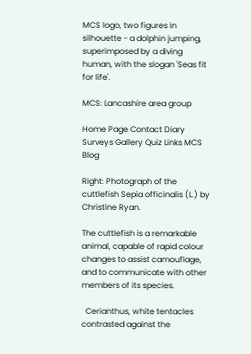MCS logo, two figures in silhouette - a dolphin jumping, superimposed by a diving human, with the slogan 'Seas fit for life'.

MCS: Lancashire area group

Home Page Contact Diary Surveys Gallery Quiz Links MCS Blog

Right: Photograph of the cuttlefish Sepia officinalis (L.) by Christine Ryan.

The cuttlefish is a remarkable animal, capable of rapid colour changes to assist camouflage, and to communicate with other members of its species.

  Cerianthus, white tentacles contrasted against the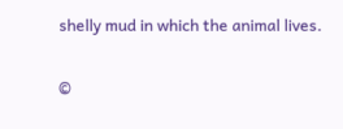shelly mud in which the animal lives.

©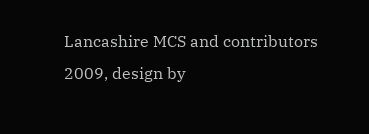Lancashire MCS and contributors 2009, design by